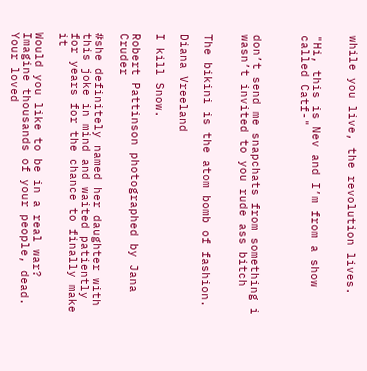while you live, the revolution lives.


"Hi, this is Nev and I’m from a show called Catf-"



don’t send me snapchats from something i wasn’t invited to you rude ass bitch


The bikini is the atom bomb of fashion.

Diana Vreeland

I kill Snow.

Robert Pattinson photographed by Jana Cruder

#she definitely named her daughter with this joke in mind and waited patiently for years for the chance to finally make it

Would you like to be in a real war? Imagine thousands of your people, dead. Your loved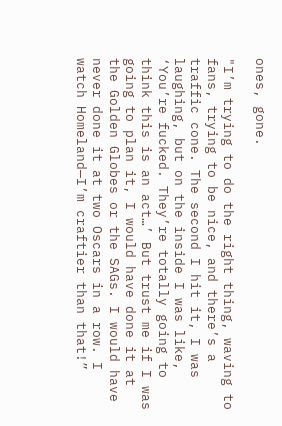ones, gone.

"I’m trying to do the right thing, waving to fans, trying to be nice, and there’s a traffic cone. The second I hit it, I was laughing, but on the inside I was like, ‘You’re fucked. They’re totally going to think this is an act…’ But trust me if I was going to plan it, I would have done it at the Golden Globes or the SAGs. I would have never done it at two Oscars in a row. I watch Homeland—I’m craftier than that!”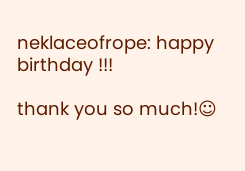neklaceofrope: happy birthday !!!

thank you so much!☺